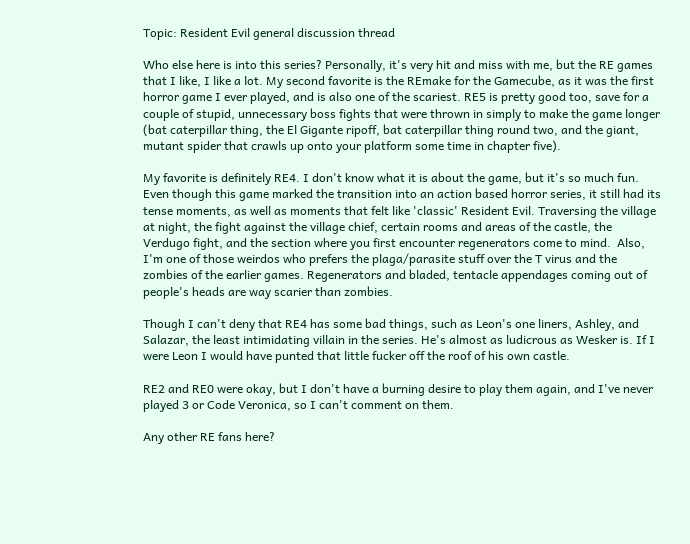Topic: Resident Evil general discussion thread

Who else here is into this series? Personally, it's very hit and miss with me, but the RE games that I like, I like a lot. My second favorite is the REmake for the Gamecube, as it was the first horror game I ever played, and is also one of the scariest. RE5 is pretty good too, save for a couple of stupid, unnecessary boss fights that were thrown in simply to make the game longer (bat caterpillar thing, the El Gigante ripoff, bat caterpillar thing round two, and the giant, mutant spider that crawls up onto your platform some time in chapter five).

My favorite is definitely RE4. I don't know what it is about the game, but it's so much fun. Even though this game marked the transition into an action based horror series, it still had its tense moments, as well as moments that felt like 'classic' Resident Evil. Traversing the village at night, the fight against the village chief, certain rooms and areas of the castle, the Verdugo fight, and the section where you first encounter regenerators come to mind.  Also, I'm one of those weirdos who prefers the plaga/parasite stuff over the T virus and the zombies of the earlier games. Regenerators and bladed, tentacle appendages coming out of people's heads are way scarier than zombies.

Though I can't deny that RE4 has some bad things, such as Leon's one liners, Ashley, and Salazar, the least intimidating villain in the series. He's almost as ludicrous as Wesker is. If I were Leon I would have punted that little fucker off the roof of his own castle.

RE2 and RE0 were okay, but I don't have a burning desire to play them again, and I've never played 3 or Code Veronica, so I can't comment on them.

Any other RE fans here?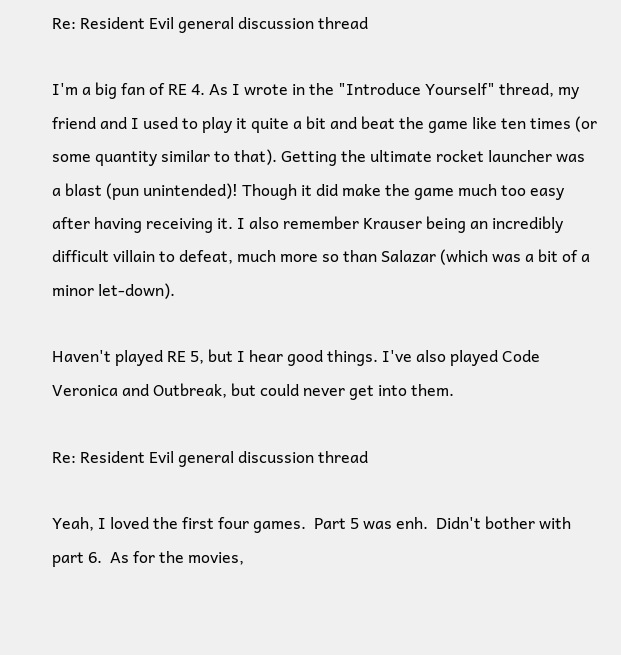Re: Resident Evil general discussion thread

I'm a big fan of RE 4. As I wrote in the "Introduce Yourself" thread, my friend and I used to play it quite a bit and beat the game like ten times (or some quantity similar to that). Getting the ultimate rocket launcher was a blast (pun unintended)! Though it did make the game much too easy after having receiving it. I also remember Krauser being an incredibly difficult villain to defeat, much more so than Salazar (which was a bit of a minor let-down).

Haven't played RE 5, but I hear good things. I've also played Code Veronica and Outbreak, but could never get into them.

Re: Resident Evil general discussion thread

Yeah, I loved the first four games.  Part 5 was enh.  Didn't bother with part 6.  As for the movies,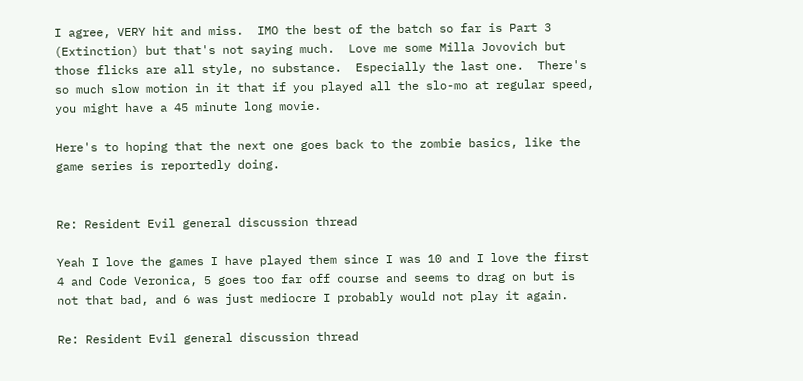I agree, VERY hit and miss.  IMO the best of the batch so far is Part 3 (Extinction) but that's not saying much.  Love me some Milla Jovovich but those flicks are all style, no substance.  Especially the last one.  There's so much slow motion in it that if you played all the slo-mo at regular speed, you might have a 45 minute long movie.

Here's to hoping that the next one goes back to the zombie basics, like the game series is reportedly doing.


Re: Resident Evil general discussion thread

Yeah I love the games I have played them since I was 10 and I love the first 4 and Code Veronica, 5 goes too far off course and seems to drag on but is not that bad, and 6 was just mediocre I probably would not play it again.

Re: Resident Evil general discussion thread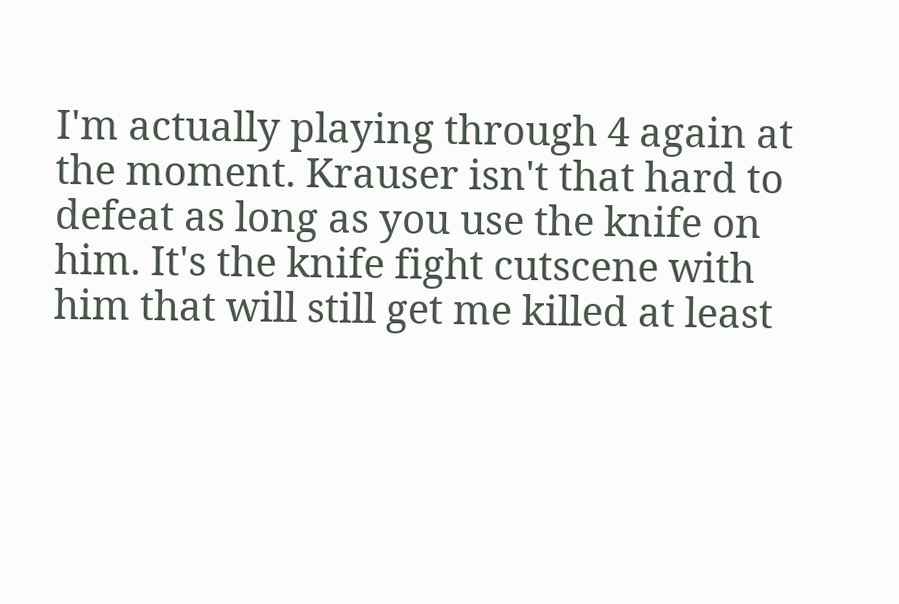I'm actually playing through 4 again at the moment. Krauser isn't that hard to defeat as long as you use the knife on him. It's the knife fight cutscene with him that will still get me killed at least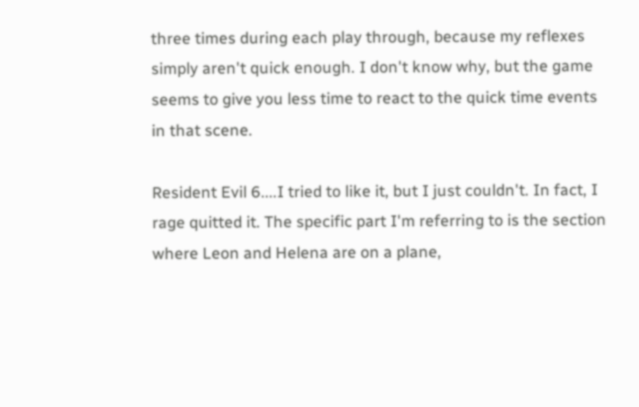three times during each play through, because my reflexes simply aren't quick enough. I don't know why, but the game seems to give you less time to react to the quick time events in that scene.

Resident Evil 6....I tried to like it, but I just couldn't. In fact, I rage quitted it. The specific part I'm referring to is the section where Leon and Helena are on a plane,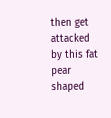then get attacked by this fat pear shaped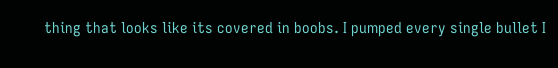thing that looks like its covered in boobs. I pumped every single bullet I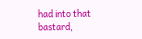had into that bastard,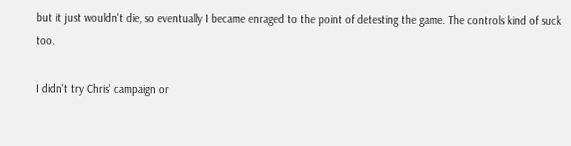but it just wouldn't die, so eventually I became enraged to the point of detesting the game. The controls kind of suck too.

I didn't try Chris' campaign or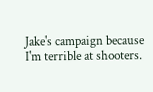Jake's campaign because I'm terrible at shooters.